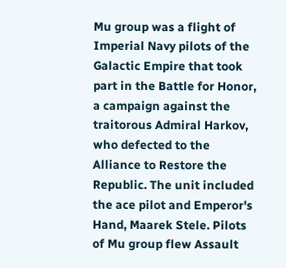Mu group was a flight of Imperial Navy pilots of the Galactic Empire that took part in the Battle for Honor, a campaign against the traitorous Admiral Harkov, who defected to the Alliance to Restore the Republic. The unit included the ace pilot and Emperor's Hand, Maarek Stele. Pilots of Mu group flew Assault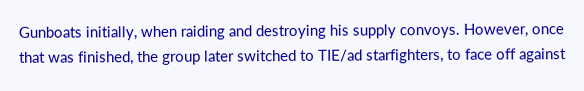Gunboats initially, when raiding and destroying his supply convoys. However, once that was finished, the group later switched to TIE/ad starfighters, to face off against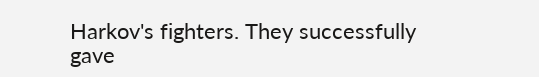Harkov's fighters. They successfully gave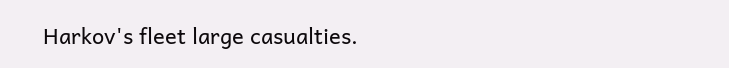Harkov's fleet large casualties.